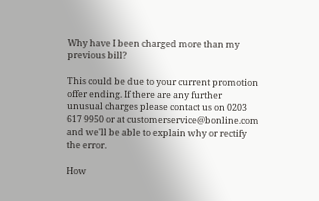Why have I been charged more than my previous bill?

This could be due to your current promotion offer ending. If there are any further unusual charges please contact us on 0203 617 9950 or at customerservice@bonline.com and we'll be able to explain why or rectify the error.

How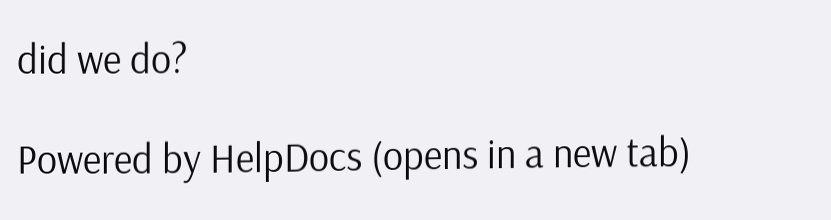did we do?

Powered by HelpDocs (opens in a new tab)